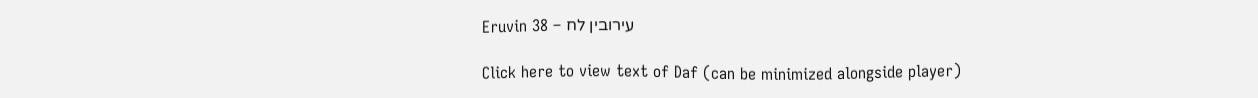Eruvin 38 – עירובין לח

Click here to view text of Daf (can be minimized alongside player)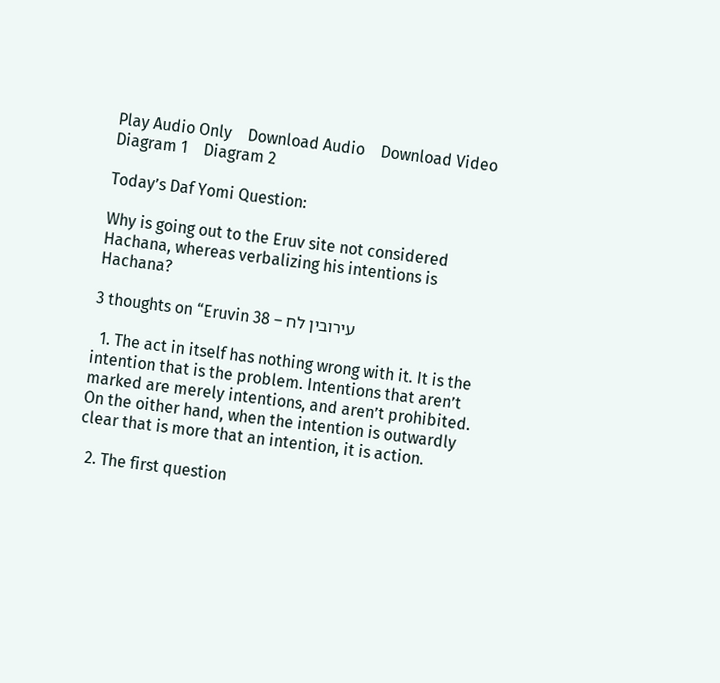Play Audio Only    Download Audio    Download Video   Diagram 1    Diagram 2

Today’s Daf Yomi Question:

Why is going out to the Eruv site not considered Hachana, whereas verbalizing his intentions is Hachana?

3 thoughts on “Eruvin 38 – עירובין לח

  1. The act in itself has nothing wrong with it. It is the intention that is the problem. Intentions that aren’t marked are merely intentions, and aren’t prohibited. On the oither hand, when the intention is outwardly clear that is more that an intention, it is action.

  2. The first question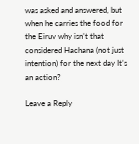was asked and answered, but when he carries the food for the Eiruv why isn’t that considered Hachana (not just intention) for the next day It’s an action?

Leave a Reply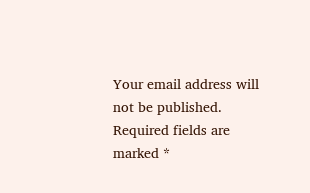Your email address will not be published. Required fields are marked *